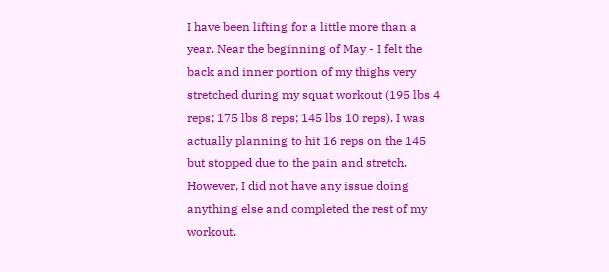I have been lifting for a little more than a year. Near the beginning of May - I felt the back and inner portion of my thighs very stretched during my squat workout (195 lbs 4 reps; 175 lbs 8 reps; 145 lbs 10 reps). I was actually planning to hit 16 reps on the 145 but stopped due to the pain and stretch. However, I did not have any issue doing anything else and completed the rest of my workout.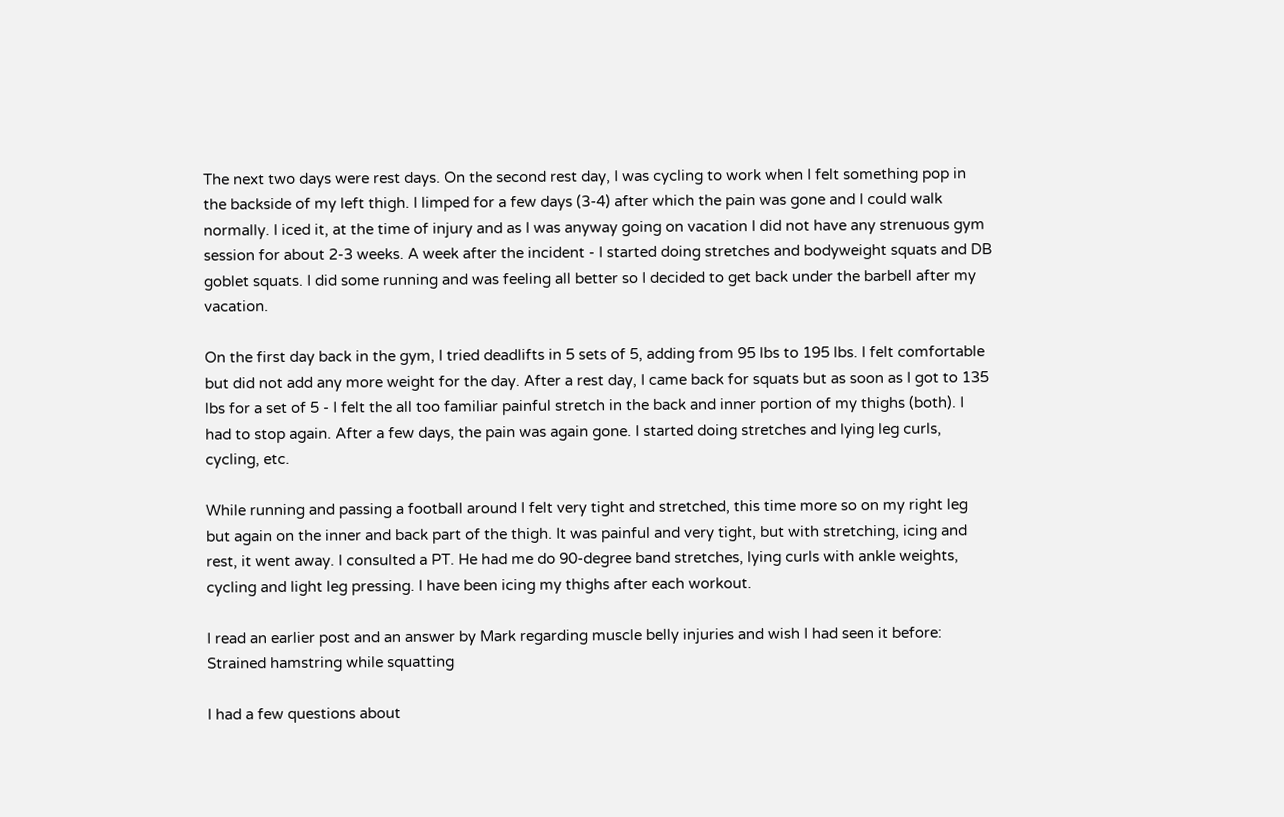The next two days were rest days. On the second rest day, I was cycling to work when I felt something pop in the backside of my left thigh. I limped for a few days (3-4) after which the pain was gone and I could walk normally. I iced it, at the time of injury and as I was anyway going on vacation I did not have any strenuous gym session for about 2-3 weeks. A week after the incident - I started doing stretches and bodyweight squats and DB goblet squats. I did some running and was feeling all better so I decided to get back under the barbell after my vacation.

On the first day back in the gym, I tried deadlifts in 5 sets of 5, adding from 95 lbs to 195 lbs. I felt comfortable but did not add any more weight for the day. After a rest day, I came back for squats but as soon as I got to 135 lbs for a set of 5 - I felt the all too familiar painful stretch in the back and inner portion of my thighs (both). I had to stop again. After a few days, the pain was again gone. I started doing stretches and lying leg curls, cycling, etc.

While running and passing a football around I felt very tight and stretched, this time more so on my right leg but again on the inner and back part of the thigh. It was painful and very tight, but with stretching, icing and rest, it went away. I consulted a PT. He had me do 90-degree band stretches, lying curls with ankle weights, cycling and light leg pressing. I have been icing my thighs after each workout.

I read an earlier post and an answer by Mark regarding muscle belly injuries and wish I had seen it before: Strained hamstring while squatting

I had a few questions about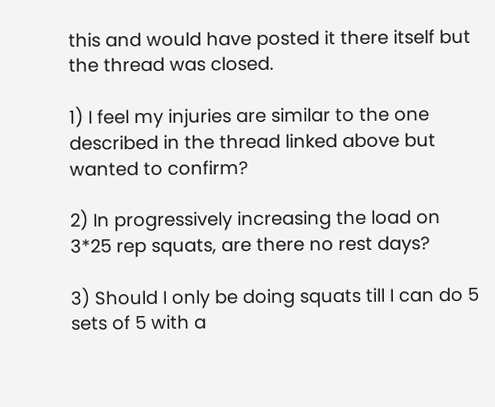this and would have posted it there itself but the thread was closed.

1) I feel my injuries are similar to the one described in the thread linked above but wanted to confirm?

2) In progressively increasing the load on 3*25 rep squats, are there no rest days?

3) Should I only be doing squats till I can do 5 sets of 5 with a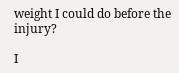weight I could do before the injury?

I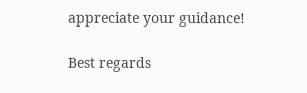appreciate your guidance!

Best regards